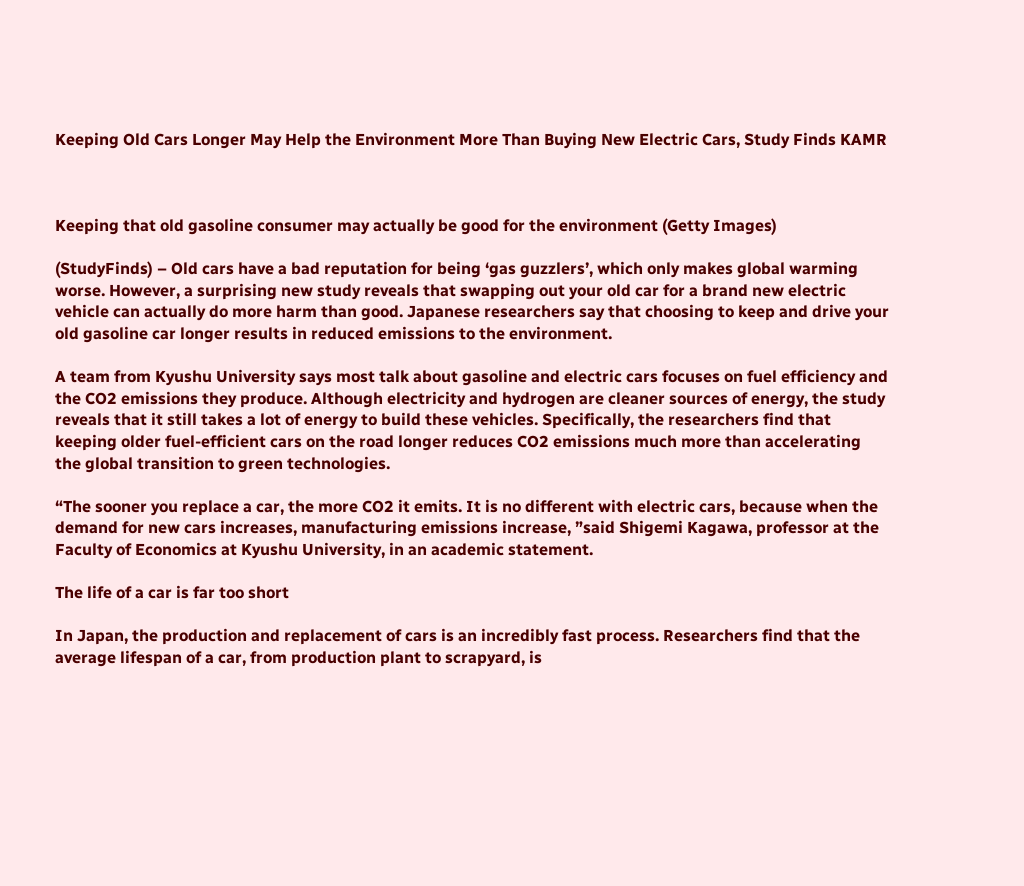Keeping Old Cars Longer May Help the Environment More Than Buying New Electric Cars, Study Finds KAMR



Keeping that old gasoline consumer may actually be good for the environment (Getty Images)

(StudyFinds) – Old cars have a bad reputation for being ‘gas guzzlers’, which only makes global warming worse. However, a surprising new study reveals that swapping out your old car for a brand new electric vehicle can actually do more harm than good. Japanese researchers say that choosing to keep and drive your old gasoline car longer results in reduced emissions to the environment.

A team from Kyushu University says most talk about gasoline and electric cars focuses on fuel efficiency and the CO2 emissions they produce. Although electricity and hydrogen are cleaner sources of energy, the study reveals that it still takes a lot of energy to build these vehicles. Specifically, the researchers find that keeping older fuel-efficient cars on the road longer reduces CO2 emissions much more than accelerating the global transition to green technologies.

“The sooner you replace a car, the more CO2 it emits. It is no different with electric cars, because when the demand for new cars increases, manufacturing emissions increase, ”said Shigemi Kagawa, professor at the Faculty of Economics at Kyushu University, in an academic statement.

The life of a car is far too short

In Japan, the production and replacement of cars is an incredibly fast process. Researchers find that the average lifespan of a car, from production plant to scrapyard, is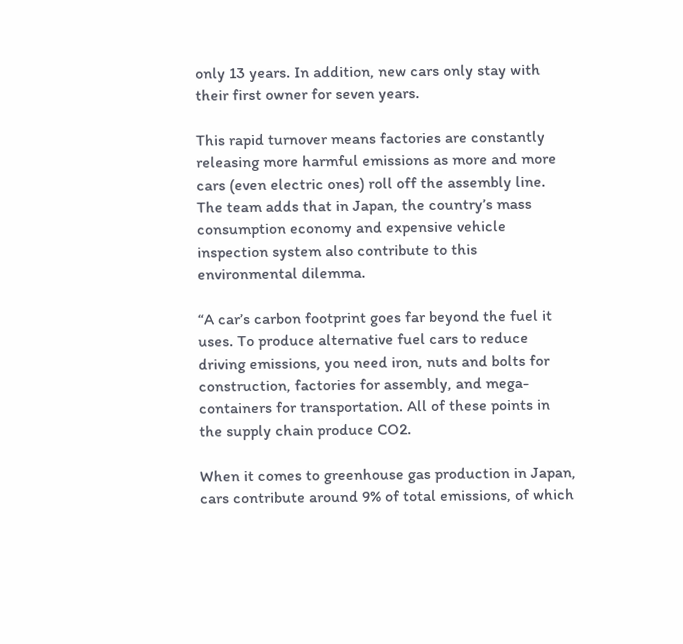only 13 years. In addition, new cars only stay with their first owner for seven years.

This rapid turnover means factories are constantly releasing more harmful emissions as more and more cars (even electric ones) roll off the assembly line. The team adds that in Japan, the country’s mass consumption economy and expensive vehicle inspection system also contribute to this environmental dilemma.

“A car’s carbon footprint goes far beyond the fuel it uses. To produce alternative fuel cars to reduce driving emissions, you need iron, nuts and bolts for construction, factories for assembly, and mega-containers for transportation. All of these points in the supply chain produce CO2.

When it comes to greenhouse gas production in Japan, cars contribute around 9% of total emissions, of which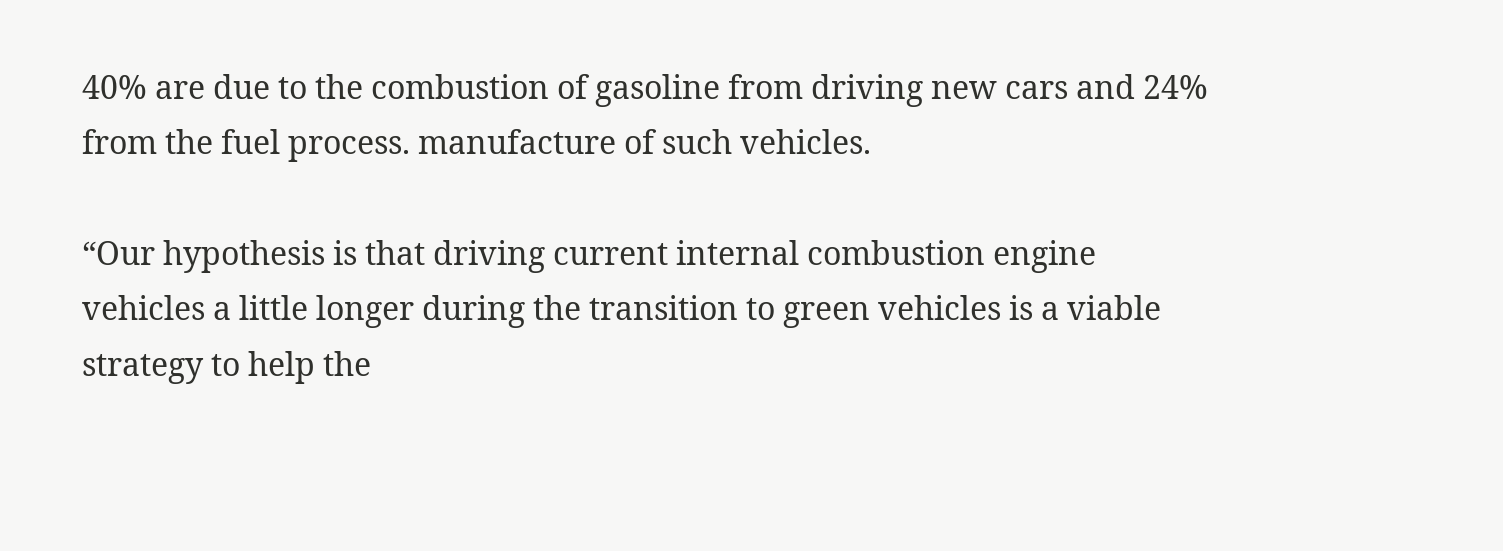40% are due to the combustion of gasoline from driving new cars and 24% from the fuel process. manufacture of such vehicles.

“Our hypothesis is that driving current internal combustion engine vehicles a little longer during the transition to green vehicles is a viable strategy to help the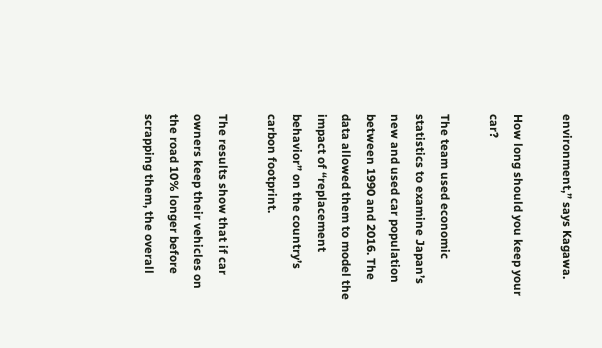environment,” says Kagawa.

How long should you keep your car?

The team used economic statistics to examine Japan’s new and used car population between 1990 and 2016. The data allowed them to model the impact of “replacement behavior” on the country’s carbon footprint.

The results show that if car owners keep their vehicles on the road 10% longer before scrapping them, the overall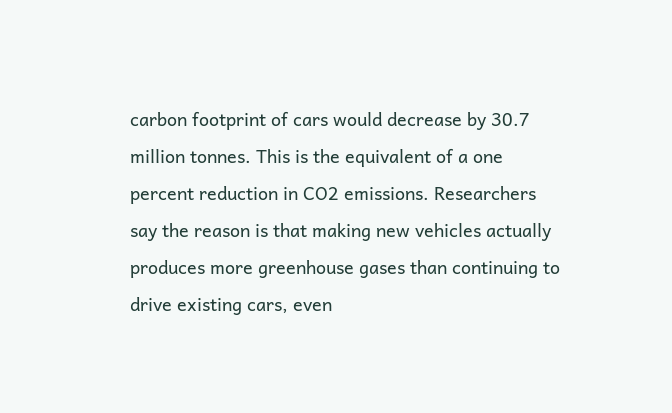carbon footprint of cars would decrease by 30.7 million tonnes. This is the equivalent of a one percent reduction in CO2 emissions. Researchers say the reason is that making new vehicles actually produces more greenhouse gases than continuing to drive existing cars, even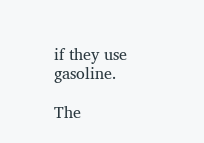if they use gasoline.

The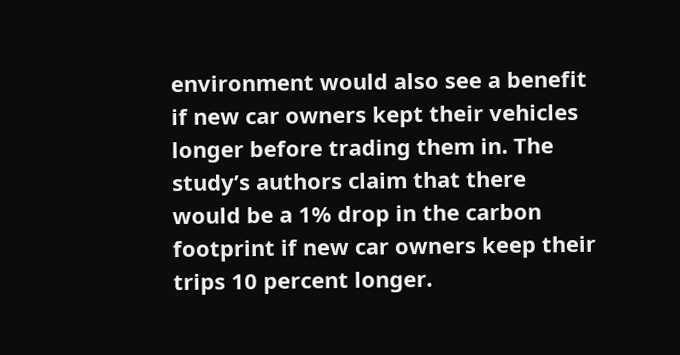environment would also see a benefit if new car owners kept their vehicles longer before trading them in. The study’s authors claim that there would be a 1% drop in the carbon footprint if new car owners keep their trips 10 percent longer.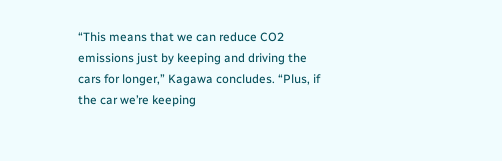“This means that we can reduce CO2 emissions just by keeping and driving the cars for longer,” Kagawa concludes. “Plus, if the car we’re keeping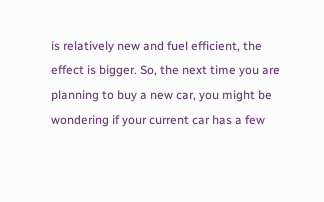is relatively new and fuel efficient, the effect is bigger. So, the next time you are planning to buy a new car, you might be wondering if your current car has a few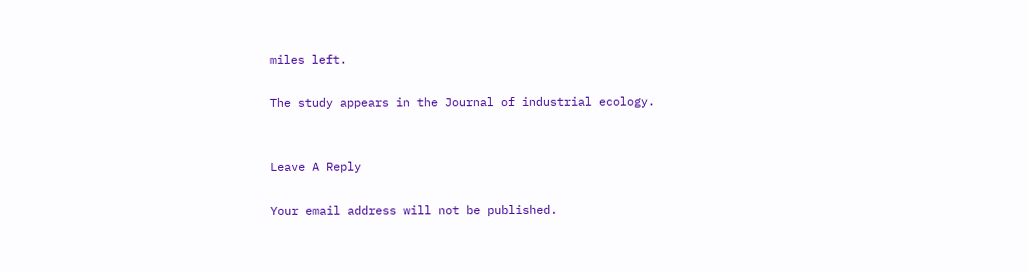miles left.

The study appears in the Journal of industrial ecology.


Leave A Reply

Your email address will not be published.